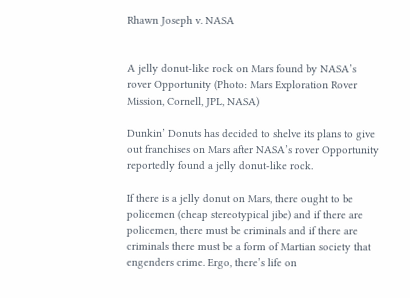Rhawn Joseph v. NASA


A jelly donut-like rock on Mars found by NASA’s rover Opportunity (Photo: Mars Exploration Rover Mission, Cornell, JPL, NASA)

Dunkin’ Donuts has decided to shelve its plans to give out franchises on Mars after NASA’s rover Opportunity reportedly found a jelly donut-like rock.

If there is a jelly donut on Mars, there ought to be policemen (cheap stereotypical jibe) and if there are policemen, there must be criminals and if there are criminals there must be a form of Martian society that engenders crime. Ergo, there’s life on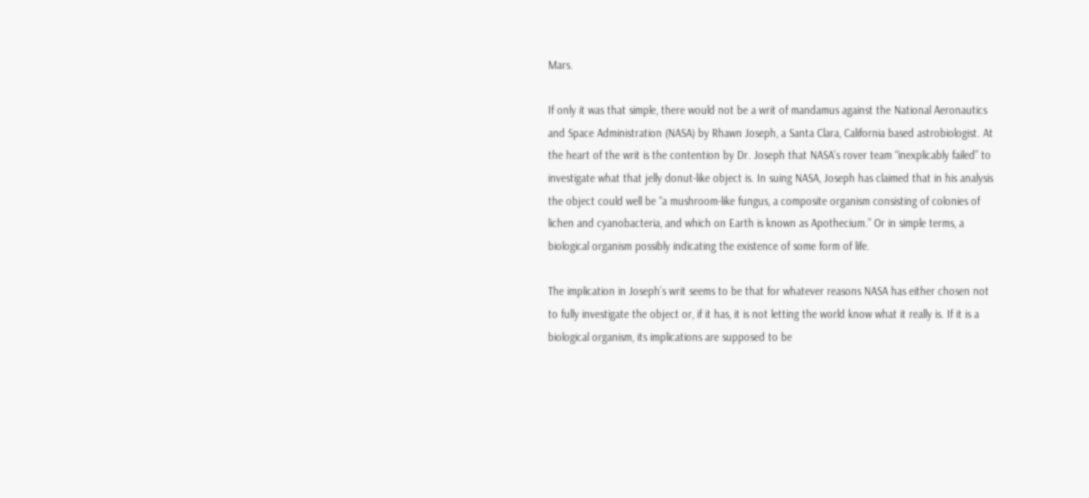Mars.

If only it was that simple, there would not be a writ of mandamus against the National Aeronautics and Space Administration (NASA) by Rhawn Joseph, a Santa Clara, California based astrobiologist. At the heart of the writ is the contention by Dr. Joseph that NASA’s rover team “inexplicably failed” to investigate what that jelly donut-like object is. In suing NASA, Joseph has claimed that in his analysis the object could well be “a mushroom-like fungus, a composite organism consisting of colonies of lichen and cyanobacteria, and which on Earth is known as Apothecium.” Or in simple terms, a biological organism possibly indicating the existence of some form of life.

The implication in Joseph’s writ seems to be that for whatever reasons NASA has either chosen not to fully investigate the object or, if it has, it is not letting the world know what it really is. If it is a biological organism, its implications are supposed to be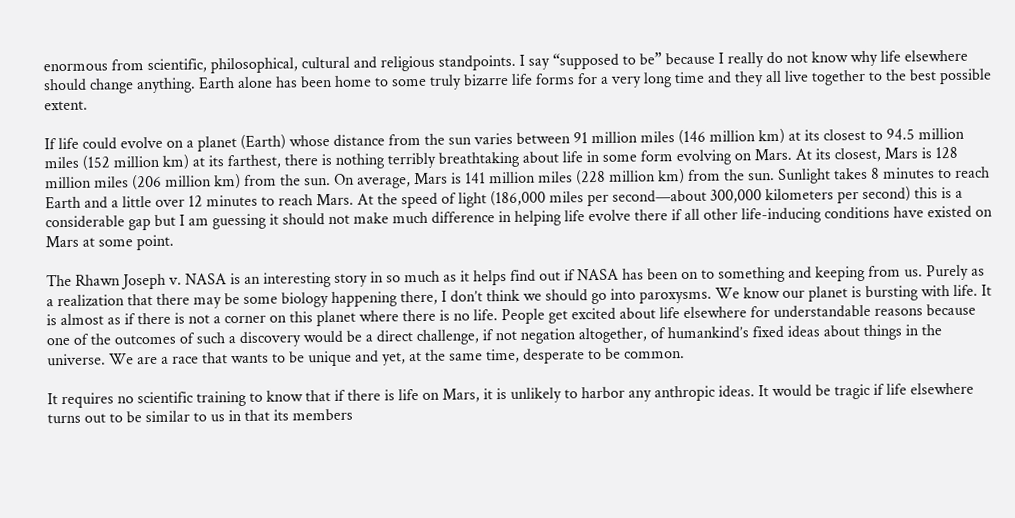enormous from scientific, philosophical, cultural and religious standpoints. I say “supposed to be” because I really do not know why life elsewhere should change anything. Earth alone has been home to some truly bizarre life forms for a very long time and they all live together to the best possible extent.

If life could evolve on a planet (Earth) whose distance from the sun varies between 91 million miles (146 million km) at its closest to 94.5 million miles (152 million km) at its farthest, there is nothing terribly breathtaking about life in some form evolving on Mars. At its closest, Mars is 128 million miles (206 million km) from the sun. On average, Mars is 141 million miles (228 million km) from the sun. Sunlight takes 8 minutes to reach Earth and a little over 12 minutes to reach Mars. At the speed of light (186,000 miles per second—about 300,000 kilometers per second) this is a considerable gap but I am guessing it should not make much difference in helping life evolve there if all other life-inducing conditions have existed on Mars at some point.

The Rhawn Joseph v. NASA is an interesting story in so much as it helps find out if NASA has been on to something and keeping from us. Purely as a realization that there may be some biology happening there, I don’t think we should go into paroxysms. We know our planet is bursting with life. It is almost as if there is not a corner on this planet where there is no life. People get excited about life elsewhere for understandable reasons because one of the outcomes of such a discovery would be a direct challenge, if not negation altogether, of humankind’s fixed ideas about things in the universe. We are a race that wants to be unique and yet, at the same time, desperate to be common.

It requires no scientific training to know that if there is life on Mars, it is unlikely to harbor any anthropic ideas. It would be tragic if life elsewhere turns out to be similar to us in that its members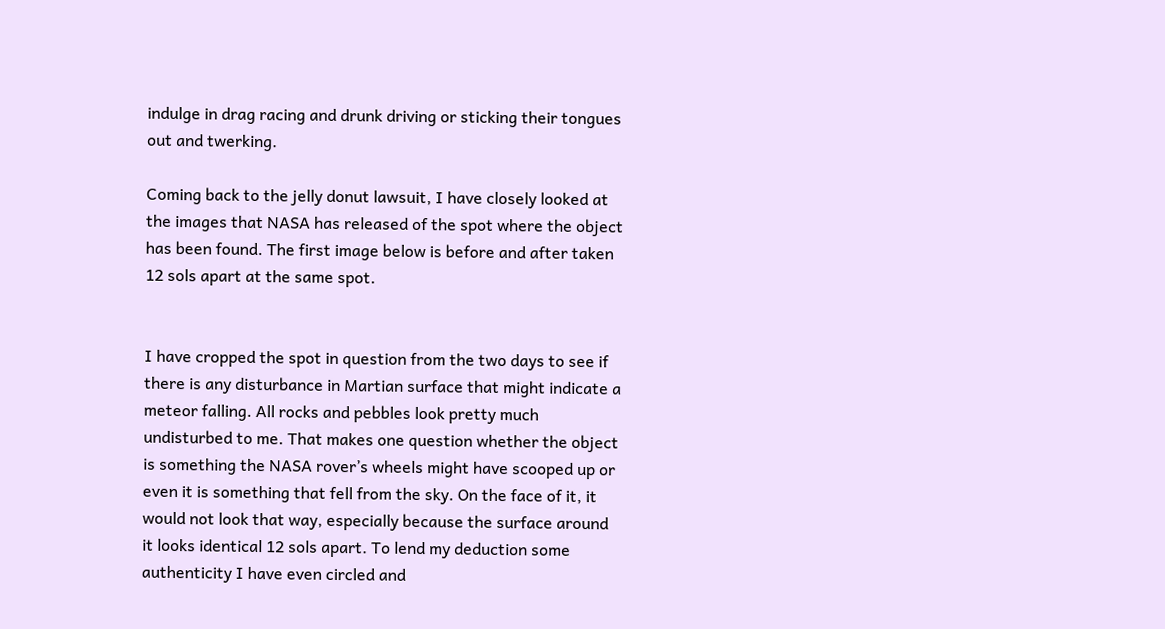indulge in drag racing and drunk driving or sticking their tongues out and twerking.

Coming back to the jelly donut lawsuit, I have closely looked at the images that NASA has released of the spot where the object has been found. The first image below is before and after taken 12 sols apart at the same spot.


I have cropped the spot in question from the two days to see if there is any disturbance in Martian surface that might indicate a meteor falling. All rocks and pebbles look pretty much undisturbed to me. That makes one question whether the object is something the NASA rover’s wheels might have scooped up or even it is something that fell from the sky. On the face of it, it would not look that way, especially because the surface around it looks identical 12 sols apart. To lend my deduction some authenticity I have even circled and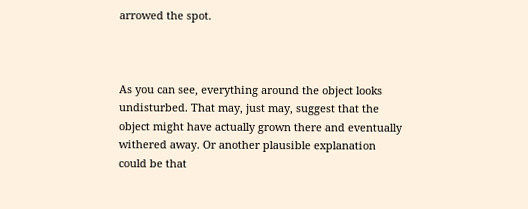arrowed the spot.



As you can see, everything around the object looks undisturbed. That may, just may, suggest that the object might have actually grown there and eventually withered away. Or another plausible explanation could be that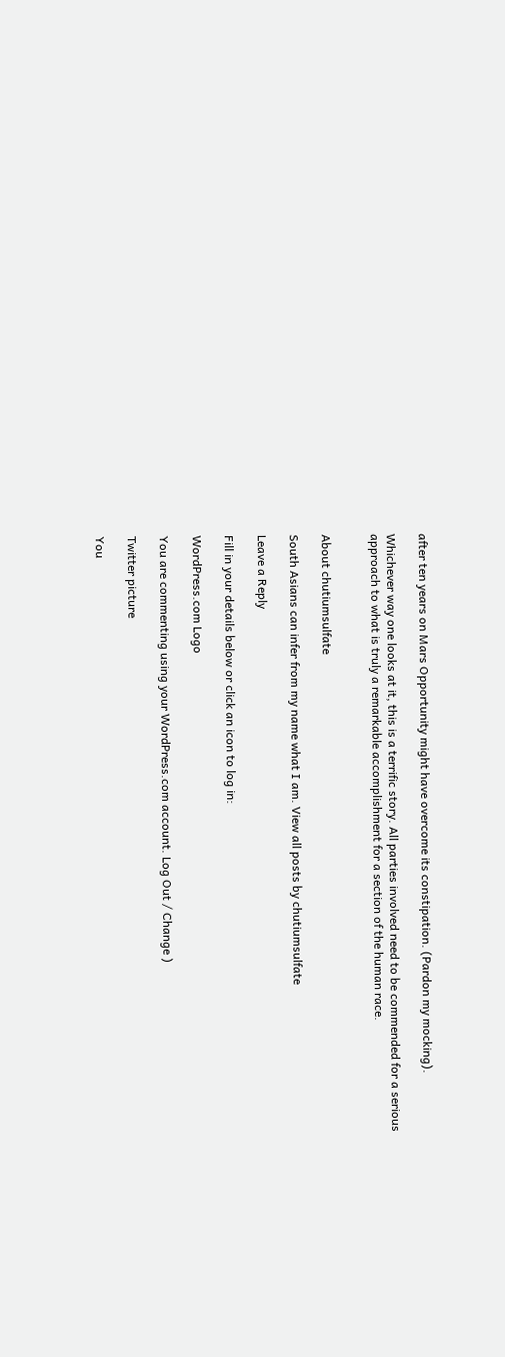after ten years on Mars Opportunity might have overcome its constipation. (Pardon my mocking).

Whichever way one looks at it, this is a terrific story. All parties involved need to be commended for a serious approach to what is truly a remarkable accomplishment for a section of the human race.


About chutiumsulfate

South Asians can infer from my name what I am. View all posts by chutiumsulfate

Leave a Reply

Fill in your details below or click an icon to log in:

WordPress.com Logo

You are commenting using your WordPress.com account. Log Out / Change )

Twitter picture

You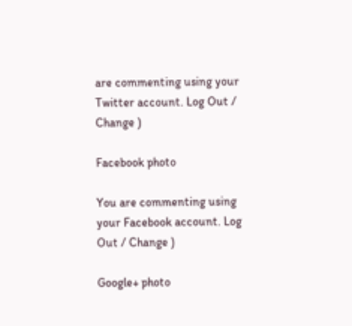are commenting using your Twitter account. Log Out / Change )

Facebook photo

You are commenting using your Facebook account. Log Out / Change )

Google+ photo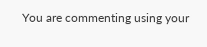You are commenting using your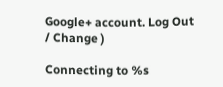Google+ account. Log Out / Change )

Connecting to %s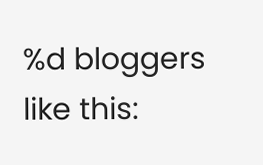%d bloggers like this: